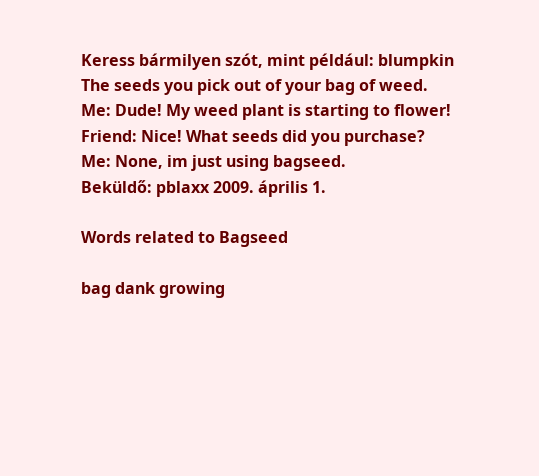Keress bármilyen szót, mint például: blumpkin
The seeds you pick out of your bag of weed.
Me: Dude! My weed plant is starting to flower!
Friend: Nice! What seeds did you purchase?
Me: None, im just using bagseed.
Beküldő: pblaxx 2009. április 1.

Words related to Bagseed

bag dank growing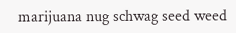marijuana nug schwag seed weed